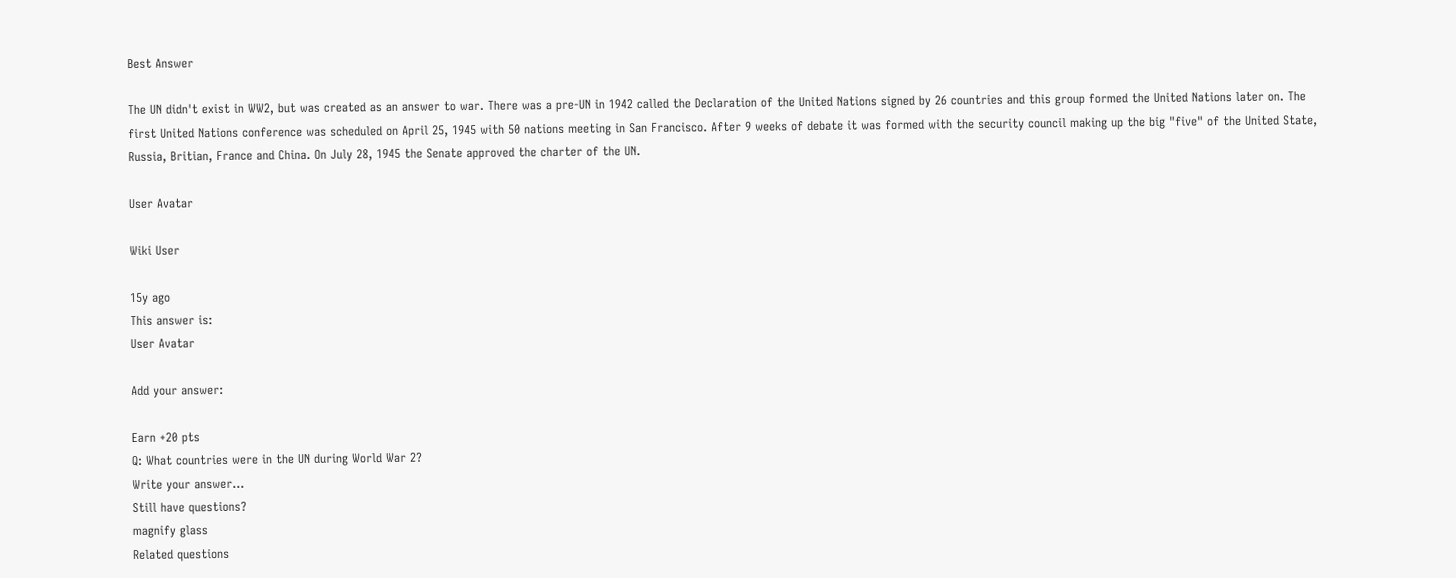Best Answer

The UN didn't exist in WW2, but was created as an answer to war. There was a pre-UN in 1942 called the Declaration of the United Nations signed by 26 countries and this group formed the United Nations later on. The first United Nations conference was scheduled on April 25, 1945 with 50 nations meeting in San Francisco. After 9 weeks of debate it was formed with the security council making up the big "five" of the United State, Russia, Britian, France and China. On July 28, 1945 the Senate approved the charter of the UN.

User Avatar

Wiki User

15y ago
This answer is:
User Avatar

Add your answer:

Earn +20 pts
Q: What countries were in the UN during World War 2?
Write your answer...
Still have questions?
magnify glass
Related questions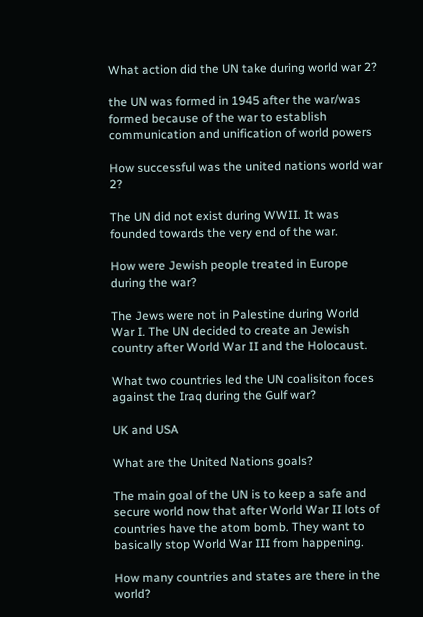What action did the UN take during world war 2?

the UN was formed in 1945 after the war/was formed because of the war to establish communication and unification of world powers

How successful was the united nations world war 2?

The UN did not exist during WWII. It was founded towards the very end of the war.

How were Jewish people treated in Europe during the war?

The Jews were not in Palestine during World War I. The UN decided to create an Jewish country after World War II and the Holocaust.

What two countries led the UN coalisiton foces against the Iraq during the Gulf war?

UK and USA

What are the United Nations goals?

The main goal of the UN is to keep a safe and secure world now that after World War II lots of countries have the atom bomb. They want to basically stop World War III from happening.

How many countries and states are there in the world?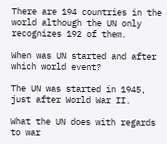There are 194 countries in the world although the UN only recognizes 192 of them.

When was UN started and after which world event?

The UN was started in 1945, just after World War II.

What the UN does with regards to war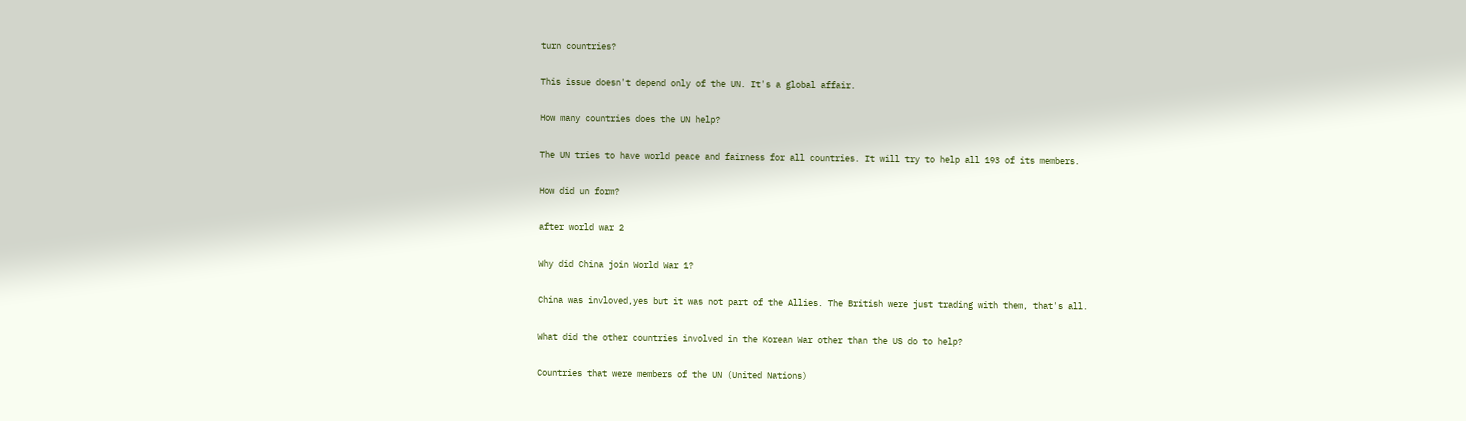turn countries?

This issue doesn't depend only of the UN. It's a global affair.

How many countries does the UN help?

The UN tries to have world peace and fairness for all countries. It will try to help all 193 of its members.

How did un form?

after world war 2

Why did China join World War 1?

China was invloved,yes but it was not part of the Allies. The British were just trading with them, that's all.

What did the other countries involved in the Korean War other than the US do to help?

Countries that were members of the UN (United Nations)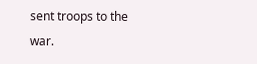sent troops to the war.